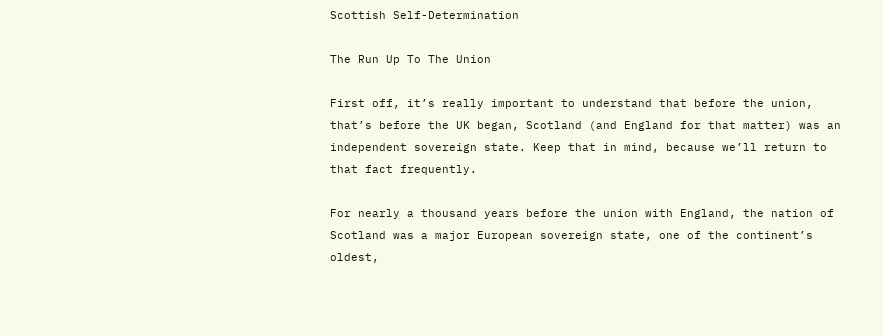Scottish Self-Determination

The Run Up To The Union

First off, it’s really important to understand that before the union, that’s before the UK began, Scotland (and England for that matter) was an independent sovereign state. Keep that in mind, because we’ll return to that fact frequently.

For nearly a thousand years before the union with England, the nation of Scotland was a major European sovereign state, one of the continent’s oldest,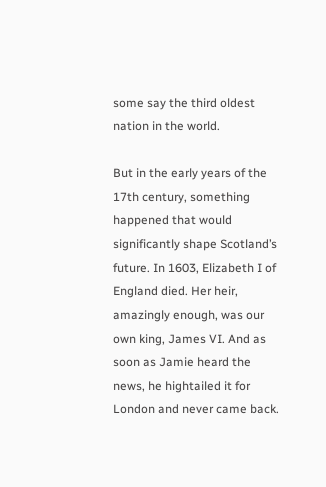some say the third oldest nation in the world.

But in the early years of the 17th century, something happened that would significantly shape Scotland’s future. In 1603, Elizabeth I of England died. Her heir, amazingly enough, was our own king, James VI. And as soon as Jamie heard the news, he hightailed it for London and never came back.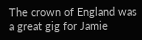The crown of England was a great gig for Jamie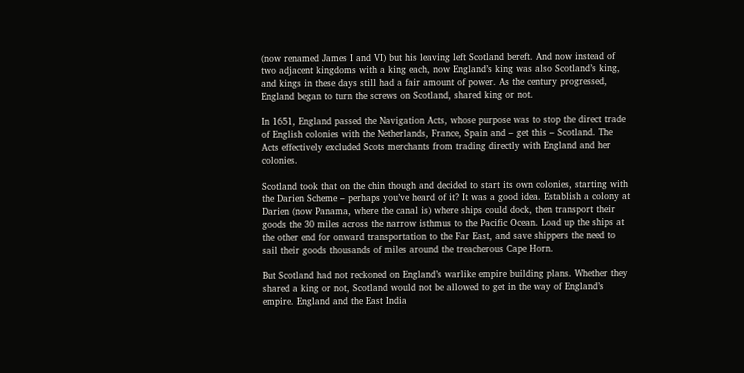(now renamed James I and VI) but his leaving left Scotland bereft. And now instead of two adjacent kingdoms with a king each, now England’s king was also Scotland’s king, and kings in these days still had a fair amount of power. As the century progressed, England began to turn the screws on Scotland, shared king or not.

In 1651, England passed the Navigation Acts, whose purpose was to stop the direct trade of English colonies with the Netherlands, France, Spain and – get this – Scotland. The Acts effectively excluded Scots merchants from trading directly with England and her colonies.

Scotland took that on the chin though and decided to start its own colonies, starting with the Darien Scheme – perhaps you’ve heard of it? It was a good idea. Establish a colony at Darien (now Panama, where the canal is) where ships could dock, then transport their goods the 30 miles across the narrow isthmus to the Pacific Ocean. Load up the ships at the other end for onward transportation to the Far East, and save shippers the need to sail their goods thousands of miles around the treacherous Cape Horn.

But Scotland had not reckoned on England’s warlike empire building plans. Whether they shared a king or not, Scotland would not be allowed to get in the way of England’s empire. England and the East India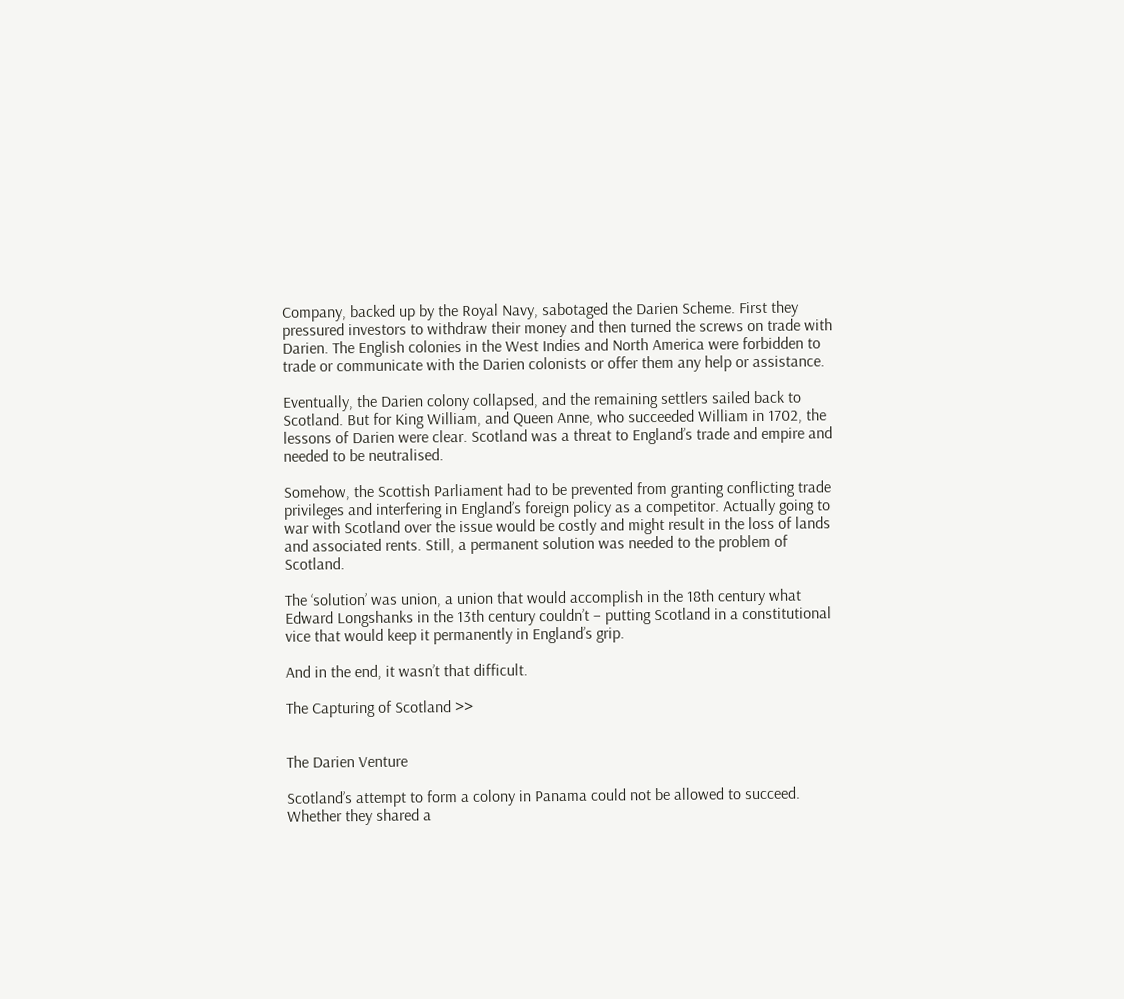Company, backed up by the Royal Navy, sabotaged the Darien Scheme. First they pressured investors to withdraw their money and then turned the screws on trade with Darien. The English colonies in the West Indies and North America were forbidden to trade or communicate with the Darien colonists or offer them any help or assistance.

Eventually, the Darien colony collapsed, and the remaining settlers sailed back to Scotland. But for King William, and Queen Anne, who succeeded William in 1702, the lessons of Darien were clear. Scotland was a threat to England’s trade and empire and needed to be neutralised.

Somehow, the Scottish Parliament had to be prevented from granting conflicting trade privileges and interfering in England’s foreign policy as a competitor. Actually going to war with Scotland over the issue would be costly and might result in the loss of lands and associated rents. Still, a permanent solution was needed to the problem of Scotland.

The ‘solution’ was union, a union that would accomplish in the 18th century what Edward Longshanks in the 13th century couldn’t – putting Scotland in a constitutional vice that would keep it permanently in England’s grip.

And in the end, it wasn’t that difficult.

The Capturing of Scotland >>


The Darien Venture

Scotland’s attempt to form a colony in Panama could not be allowed to succeed. Whether they shared a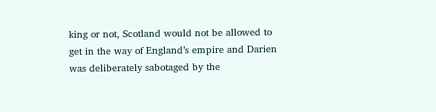king or not, Scotland would not be allowed to get in the way of England’s empire and Darien was deliberately sabotaged by the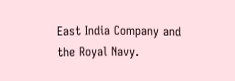East India Company and the Royal Navy.